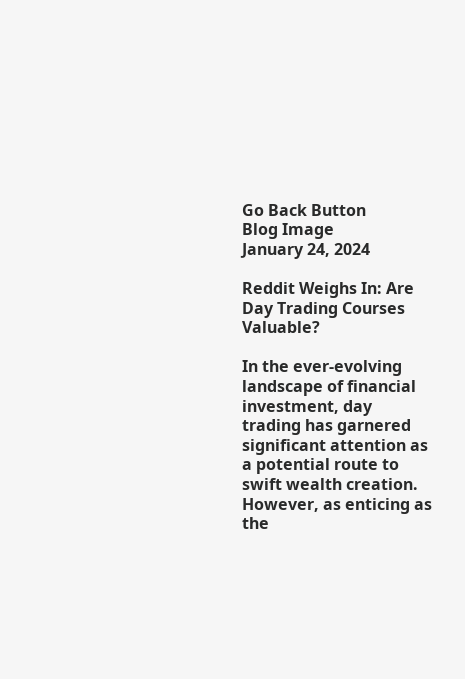Go Back Button
Blog Image
January 24, 2024

Reddit Weighs In: Are Day Trading Courses Valuable?

In the ever-evolving landscape of financial investment, day trading has garnered significant attention as a potential route to swift wealth creation. However, as enticing as the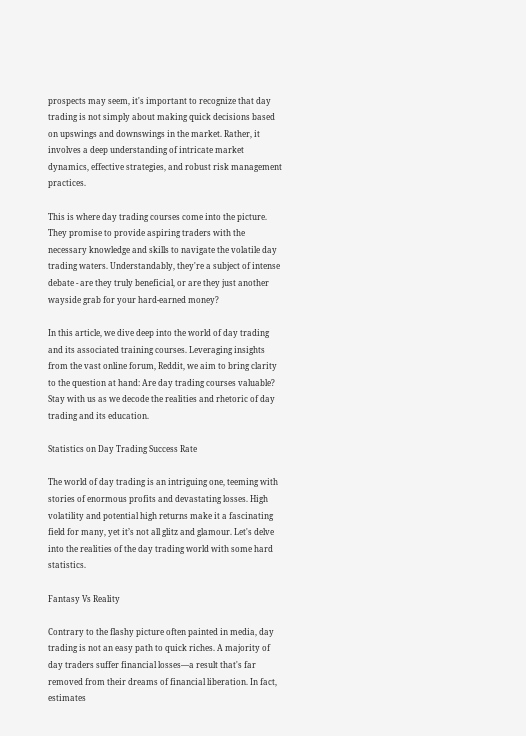prospects may seem, it's important to recognize that day trading is not simply about making quick decisions based on upswings and downswings in the market. Rather, it involves a deep understanding of intricate market dynamics, effective strategies, and robust risk management practices.

This is where day trading courses come into the picture. They promise to provide aspiring traders with the necessary knowledge and skills to navigate the volatile day trading waters. Understandably, they're a subject of intense debate - are they truly beneficial, or are they just another wayside grab for your hard-earned money?

In this article, we dive deep into the world of day trading and its associated training courses. Leveraging insights from the vast online forum, Reddit, we aim to bring clarity to the question at hand: Are day trading courses valuable? Stay with us as we decode the realities and rhetoric of day trading and its education.

Statistics on Day Trading Success Rate

The world of day trading is an intriguing one, teeming with stories of enormous profits and devastating losses. High volatility and potential high returns make it a fascinating field for many, yet it’s not all glitz and glamour. Let's delve into the realities of the day trading world with some hard statistics.

Fantasy Vs Reality

Contrary to the flashy picture often painted in media, day trading is not an easy path to quick riches. A majority of day traders suffer financial losses—a result that's far removed from their dreams of financial liberation. In fact, estimates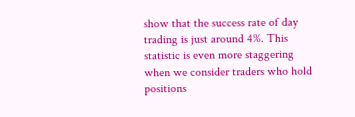show that the success rate of day trading is just around 4%. This statistic is even more staggering when we consider traders who hold positions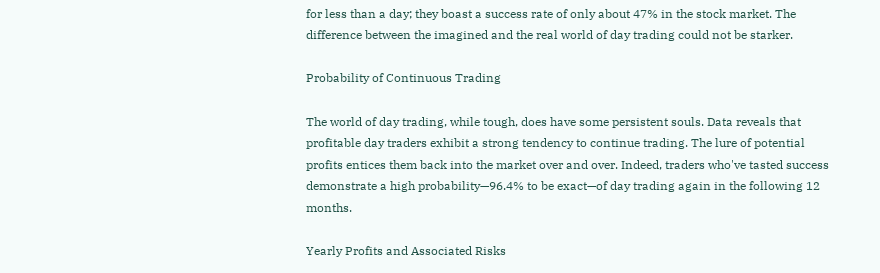for less than a day; they boast a success rate of only about 47% in the stock market. The difference between the imagined and the real world of day trading could not be starker.

Probability of Continuous Trading

The world of day trading, while tough, does have some persistent souls. Data reveals that profitable day traders exhibit a strong tendency to continue trading. The lure of potential profits entices them back into the market over and over. Indeed, traders who've tasted success demonstrate a high probability—96.4% to be exact—of day trading again in the following 12 months.

Yearly Profits and Associated Risks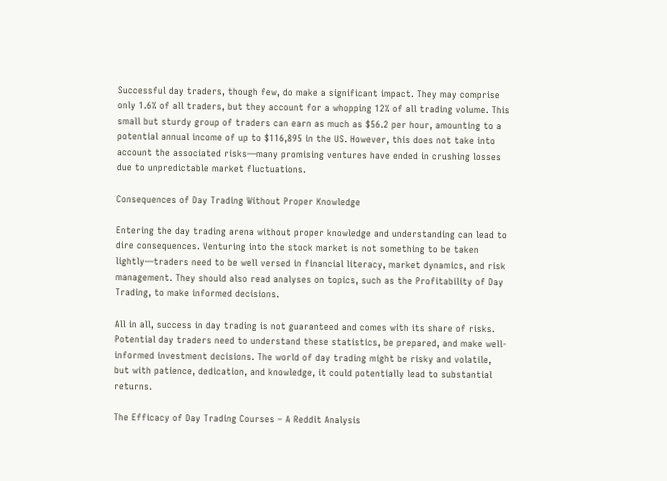Successful day traders, though few, do make a significant impact. They may comprise only 1.6% of all traders, but they account for a whopping 12% of all trading volume. This small but sturdy group of traders can earn as much as $56.2 per hour, amounting to a potential annual income of up to $116,895 in the US. However, this does not take into account the associated risks—many promising ventures have ended in crushing losses due to unpredictable market fluctuations.

Consequences of Day Trading Without Proper Knowledge

Entering the day trading arena without proper knowledge and understanding can lead to dire consequences. Venturing into the stock market is not something to be taken lightly—traders need to be well versed in financial literacy, market dynamics, and risk management. They should also read analyses on topics, such as the Profitability of Day Trading, to make informed decisions.

All in all, success in day trading is not guaranteed and comes with its share of risks. Potential day traders need to understand these statistics, be prepared, and make well-informed investment decisions. The world of day trading might be risky and volatile, but with patience, dedication, and knowledge, it could potentially lead to substantial returns.

The Efficacy of Day Trading Courses – A Reddit Analysis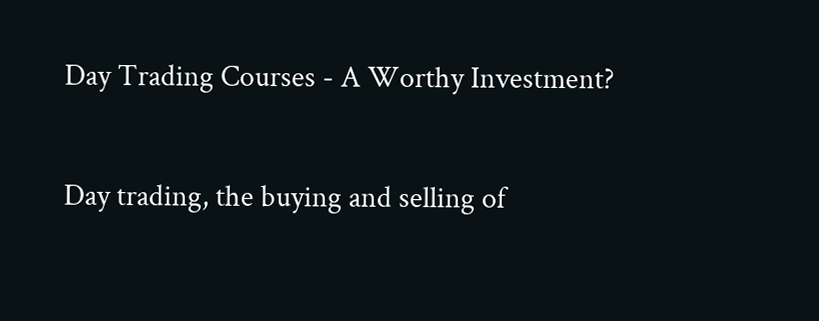Day Trading Courses - A Worthy Investment?

Day trading, the buying and selling of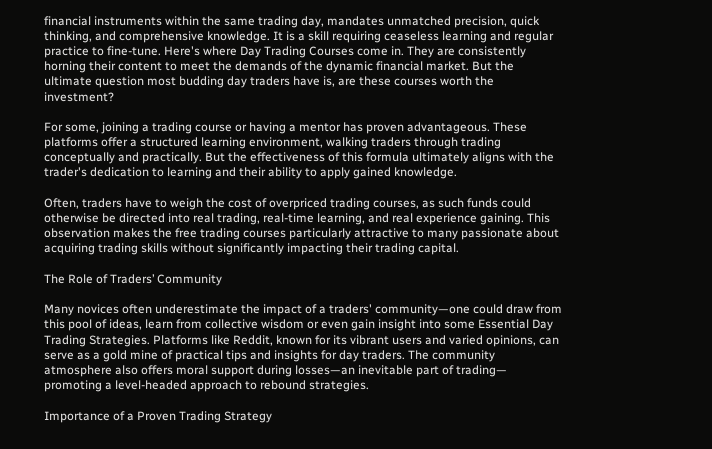financial instruments within the same trading day, mandates unmatched precision, quick thinking, and comprehensive knowledge. It is a skill requiring ceaseless learning and regular practice to fine-tune. Here's where Day Trading Courses come in. They are consistently horning their content to meet the demands of the dynamic financial market. But the ultimate question most budding day traders have is, are these courses worth the investment?

For some, joining a trading course or having a mentor has proven advantageous. These platforms offer a structured learning environment, walking traders through trading conceptually and practically. But the effectiveness of this formula ultimately aligns with the trader's dedication to learning and their ability to apply gained knowledge.

Often, traders have to weigh the cost of overpriced trading courses, as such funds could otherwise be directed into real trading, real-time learning, and real experience gaining. This observation makes the free trading courses particularly attractive to many passionate about acquiring trading skills without significantly impacting their trading capital.

The Role of Traders’ Community

Many novices often underestimate the impact of a traders' community—one could draw from this pool of ideas, learn from collective wisdom or even gain insight into some Essential Day Trading Strategies. Platforms like Reddit, known for its vibrant users and varied opinions, can serve as a gold mine of practical tips and insights for day traders. The community atmosphere also offers moral support during losses—an inevitable part of trading— promoting a level-headed approach to rebound strategies.

Importance of a Proven Trading Strategy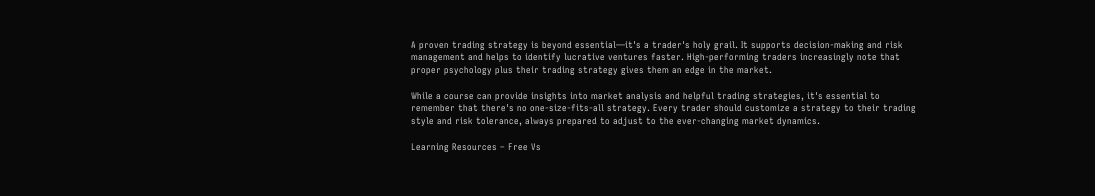A proven trading strategy is beyond essential—it's a trader's holy grail. It supports decision-making and risk management and helps to identify lucrative ventures faster. High-performing traders increasingly note that proper psychology plus their trading strategy gives them an edge in the market.

While a course can provide insights into market analysis and helpful trading strategies, it's essential to remember that there's no one-size-fits-all strategy. Every trader should customize a strategy to their trading style and risk tolerance, always prepared to adjust to the ever-changing market dynamics.

Learning Resources – Free Vs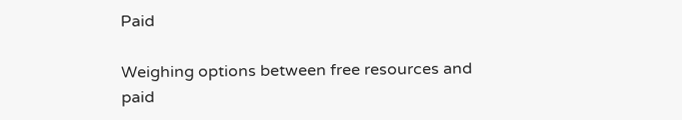Paid

Weighing options between free resources and paid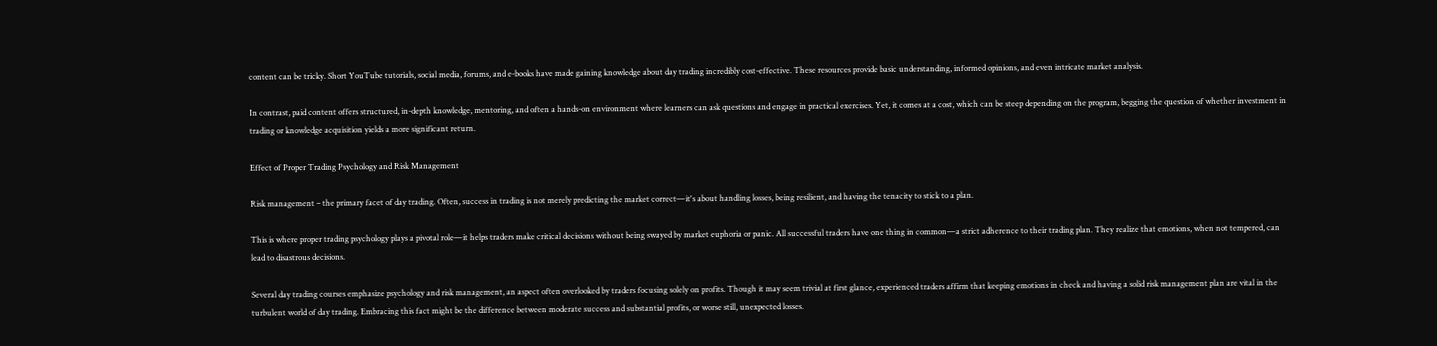content can be tricky. Short YouTube tutorials, social media, forums, and e-books have made gaining knowledge about day trading incredibly cost-effective. These resources provide basic understanding, informed opinions, and even intricate market analysis.

In contrast, paid content offers structured, in-depth knowledge, mentoring, and often a hands-on environment where learners can ask questions and engage in practical exercises. Yet, it comes at a cost, which can be steep depending on the program, begging the question of whether investment in trading or knowledge acquisition yields a more significant return.

Effect of Proper Trading Psychology and Risk Management

Risk management – the primary facet of day trading. Often, success in trading is not merely predicting the market correct—it's about handling losses, being resilient, and having the tenacity to stick to a plan.

This is where proper trading psychology plays a pivotal role—it helps traders make critical decisions without being swayed by market euphoria or panic. All successful traders have one thing in common—a strict adherence to their trading plan. They realize that emotions, when not tempered, can lead to disastrous decisions.

Several day trading courses emphasize psychology and risk management, an aspect often overlooked by traders focusing solely on profits. Though it may seem trivial at first glance, experienced traders affirm that keeping emotions in check and having a solid risk management plan are vital in the turbulent world of day trading. Embracing this fact might be the difference between moderate success and substantial profits, or worse still, unexpected losses.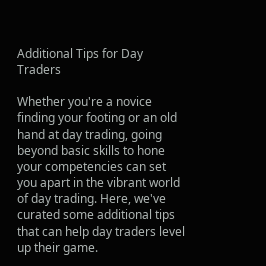Additional Tips for Day Traders

Whether you're a novice finding your footing or an old hand at day trading, going beyond basic skills to hone your competencies can set you apart in the vibrant world of day trading. Here, we've curated some additional tips that can help day traders level up their game.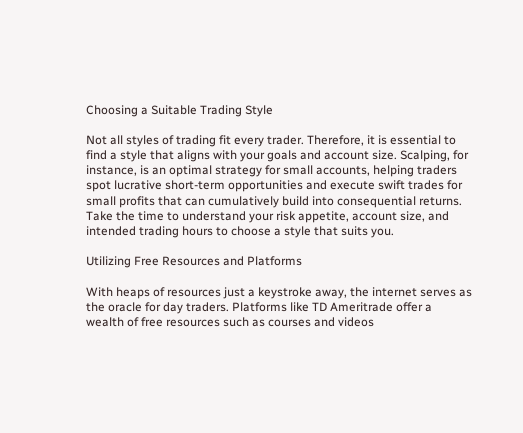Choosing a Suitable Trading Style

Not all styles of trading fit every trader. Therefore, it is essential to find a style that aligns with your goals and account size. Scalping, for instance, is an optimal strategy for small accounts, helping traders spot lucrative short-term opportunities and execute swift trades for small profits that can cumulatively build into consequential returns. Take the time to understand your risk appetite, account size, and intended trading hours to choose a style that suits you.

Utilizing Free Resources and Platforms

With heaps of resources just a keystroke away, the internet serves as the oracle for day traders. Platforms like TD Ameritrade offer a wealth of free resources such as courses and videos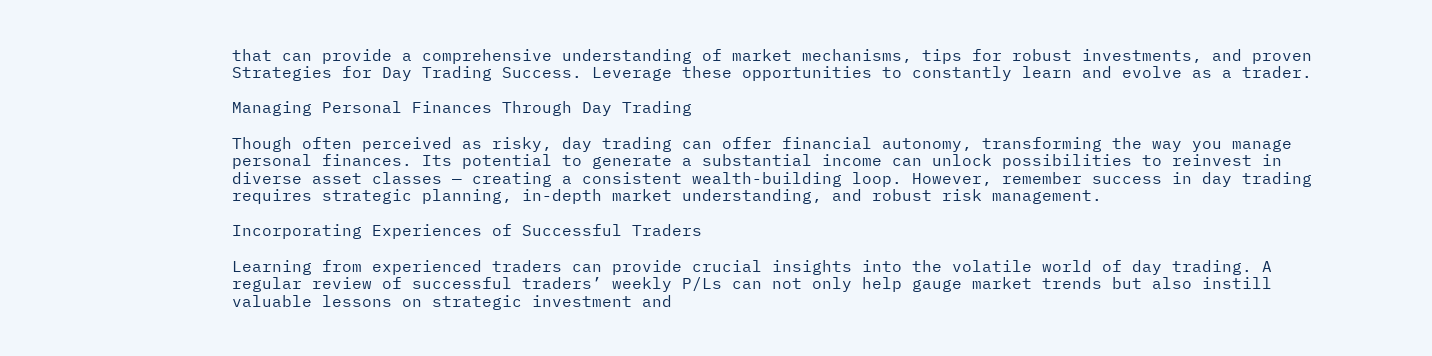that can provide a comprehensive understanding of market mechanisms, tips for robust investments, and proven Strategies for Day Trading Success. Leverage these opportunities to constantly learn and evolve as a trader.

Managing Personal Finances Through Day Trading

Though often perceived as risky, day trading can offer financial autonomy, transforming the way you manage personal finances. Its potential to generate a substantial income can unlock possibilities to reinvest in diverse asset classes — creating a consistent wealth-building loop. However, remember success in day trading requires strategic planning, in-depth market understanding, and robust risk management.

Incorporating Experiences of Successful Traders

Learning from experienced traders can provide crucial insights into the volatile world of day trading. A regular review of successful traders’ weekly P/Ls can not only help gauge market trends but also instill valuable lessons on strategic investment and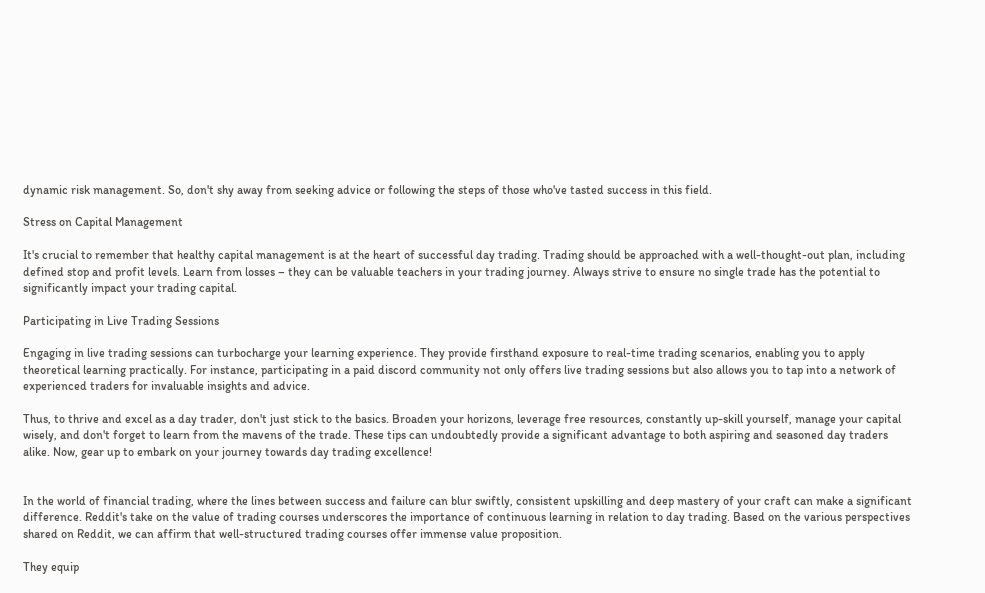dynamic risk management. So, don't shy away from seeking advice or following the steps of those who've tasted success in this field.

Stress on Capital Management

It's crucial to remember that healthy capital management is at the heart of successful day trading. Trading should be approached with a well-thought-out plan, including defined stop and profit levels. Learn from losses – they can be valuable teachers in your trading journey. Always strive to ensure no single trade has the potential to significantly impact your trading capital.

Participating in Live Trading Sessions

Engaging in live trading sessions can turbocharge your learning experience. They provide firsthand exposure to real-time trading scenarios, enabling you to apply theoretical learning practically. For instance, participating in a paid discord community not only offers live trading sessions but also allows you to tap into a network of experienced traders for invaluable insights and advice.

Thus, to thrive and excel as a day trader, don't just stick to the basics. Broaden your horizons, leverage free resources, constantly up-skill yourself, manage your capital wisely, and don't forget to learn from the mavens of the trade. These tips can undoubtedly provide a significant advantage to both aspiring and seasoned day traders alike. Now, gear up to embark on your journey towards day trading excellence!


In the world of financial trading, where the lines between success and failure can blur swiftly, consistent upskilling and deep mastery of your craft can make a significant difference. Reddit's take on the value of trading courses underscores the importance of continuous learning in relation to day trading. Based on the various perspectives shared on Reddit, we can affirm that well-structured trading courses offer immense value proposition.

They equip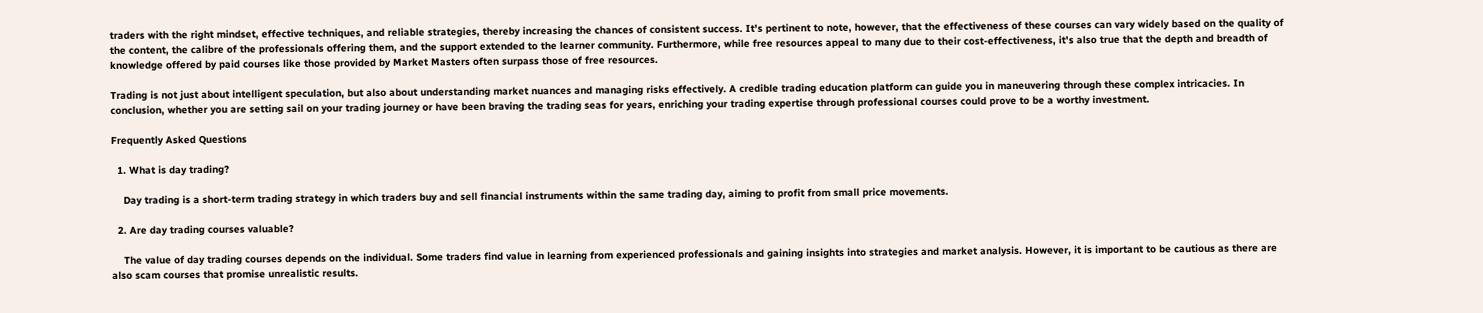traders with the right mindset, effective techniques, and reliable strategies, thereby increasing the chances of consistent success. It's pertinent to note, however, that the effectiveness of these courses can vary widely based on the quality of the content, the calibre of the professionals offering them, and the support extended to the learner community. Furthermore, while free resources appeal to many due to their cost-effectiveness, it's also true that the depth and breadth of knowledge offered by paid courses like those provided by Market Masters often surpass those of free resources.

Trading is not just about intelligent speculation, but also about understanding market nuances and managing risks effectively. A credible trading education platform can guide you in maneuvering through these complex intricacies. In conclusion, whether you are setting sail on your trading journey or have been braving the trading seas for years, enriching your trading expertise through professional courses could prove to be a worthy investment.

Frequently Asked Questions

  1. What is day trading?

    Day trading is a short-term trading strategy in which traders buy and sell financial instruments within the same trading day, aiming to profit from small price movements.

  2. Are day trading courses valuable?

    The value of day trading courses depends on the individual. Some traders find value in learning from experienced professionals and gaining insights into strategies and market analysis. However, it is important to be cautious as there are also scam courses that promise unrealistic results.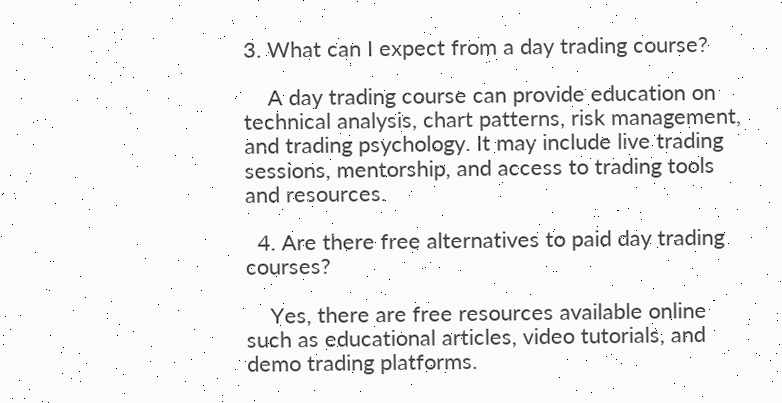3. What can I expect from a day trading course?

    A day trading course can provide education on technical analysis, chart patterns, risk management, and trading psychology. It may include live trading sessions, mentorship, and access to trading tools and resources.

  4. Are there free alternatives to paid day trading courses?

    Yes, there are free resources available online such as educational articles, video tutorials, and demo trading platforms.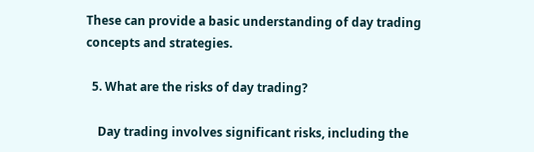These can provide a basic understanding of day trading concepts and strategies.

  5. What are the risks of day trading?

    Day trading involves significant risks, including the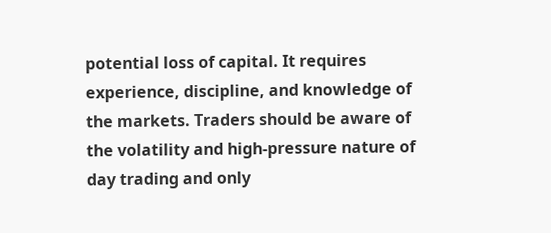potential loss of capital. It requires experience, discipline, and knowledge of the markets. Traders should be aware of the volatility and high-pressure nature of day trading and only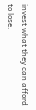invest what they can afford to lose.